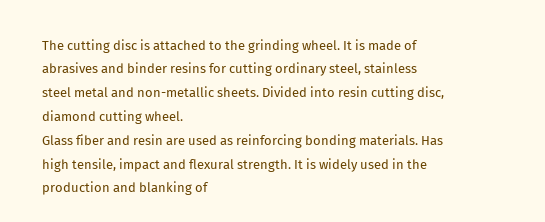The cutting disc is attached to the grinding wheel. It is made of abrasives and binder resins for cutting ordinary steel, stainless steel metal and non-metallic sheets. Divided into resin cutting disc, diamond cutting wheel.
Glass fiber and resin are used as reinforcing bonding materials. Has high tensile, impact and flexural strength. It is widely used in the production and blanking of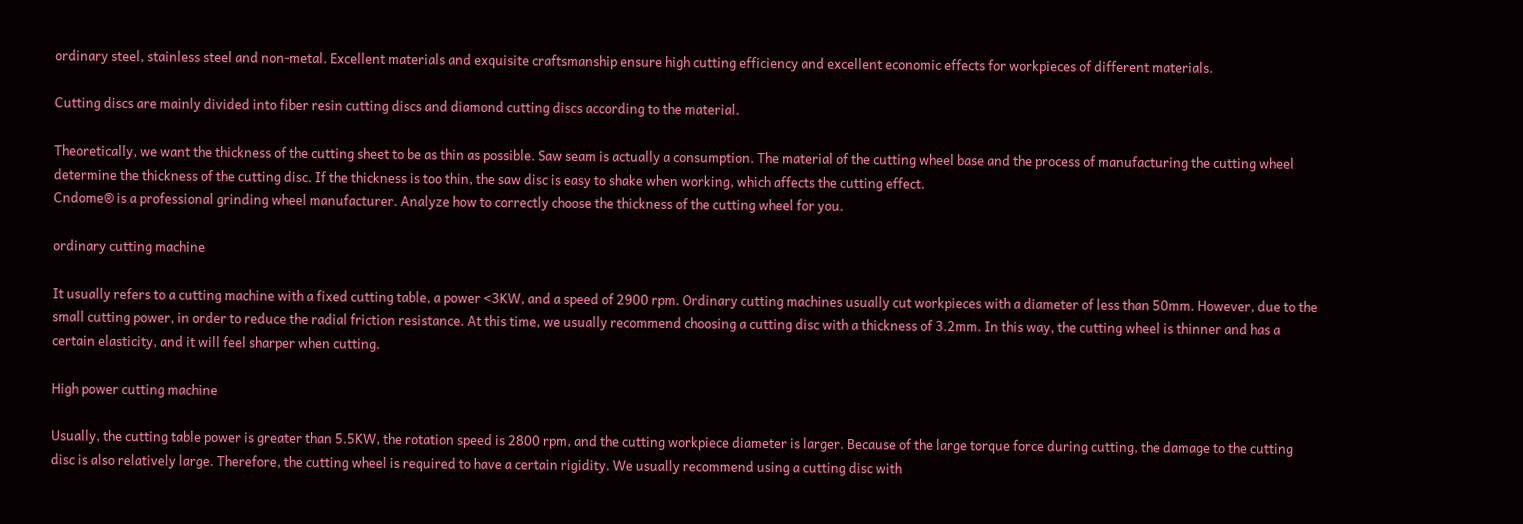ordinary steel, stainless steel and non-metal. Excellent materials and exquisite craftsmanship ensure high cutting efficiency and excellent economic effects for workpieces of different materials.

Cutting discs are mainly divided into fiber resin cutting discs and diamond cutting discs according to the material.

Theoretically, we want the thickness of the cutting sheet to be as thin as possible. Saw seam is actually a consumption. The material of the cutting wheel base and the process of manufacturing the cutting wheel determine the thickness of the cutting disc. If the thickness is too thin, the saw disc is easy to shake when working, which affects the cutting effect.
Cndome® is a professional grinding wheel manufacturer. Analyze how to correctly choose the thickness of the cutting wheel for you.

ordinary cutting machine

It usually refers to a cutting machine with a fixed cutting table, a power <3KW, and a speed of 2900 rpm. Ordinary cutting machines usually cut workpieces with a diameter of less than 50mm. However, due to the small cutting power, in order to reduce the radial friction resistance. At this time, we usually recommend choosing a cutting disc with a thickness of 3.2mm. In this way, the cutting wheel is thinner and has a certain elasticity, and it will feel sharper when cutting.

High power cutting machine

Usually, the cutting table power is greater than 5.5KW, the rotation speed is 2800 rpm, and the cutting workpiece diameter is larger. Because of the large torque force during cutting, the damage to the cutting disc is also relatively large. Therefore, the cutting wheel is required to have a certain rigidity. We usually recommend using a cutting disc with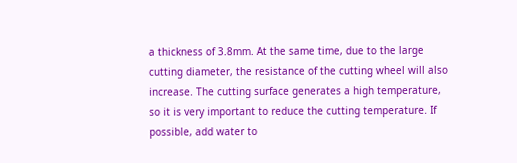a thickness of 3.8mm. At the same time, due to the large cutting diameter, the resistance of the cutting wheel will also increase. The cutting surface generates a high temperature, so it is very important to reduce the cutting temperature. If possible, add water to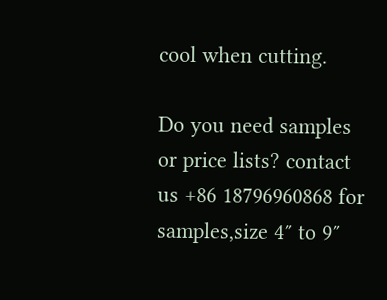cool when cutting.

Do you need samples or price lists? contact us +86 18796960868 for samples,size 4″ to 9″